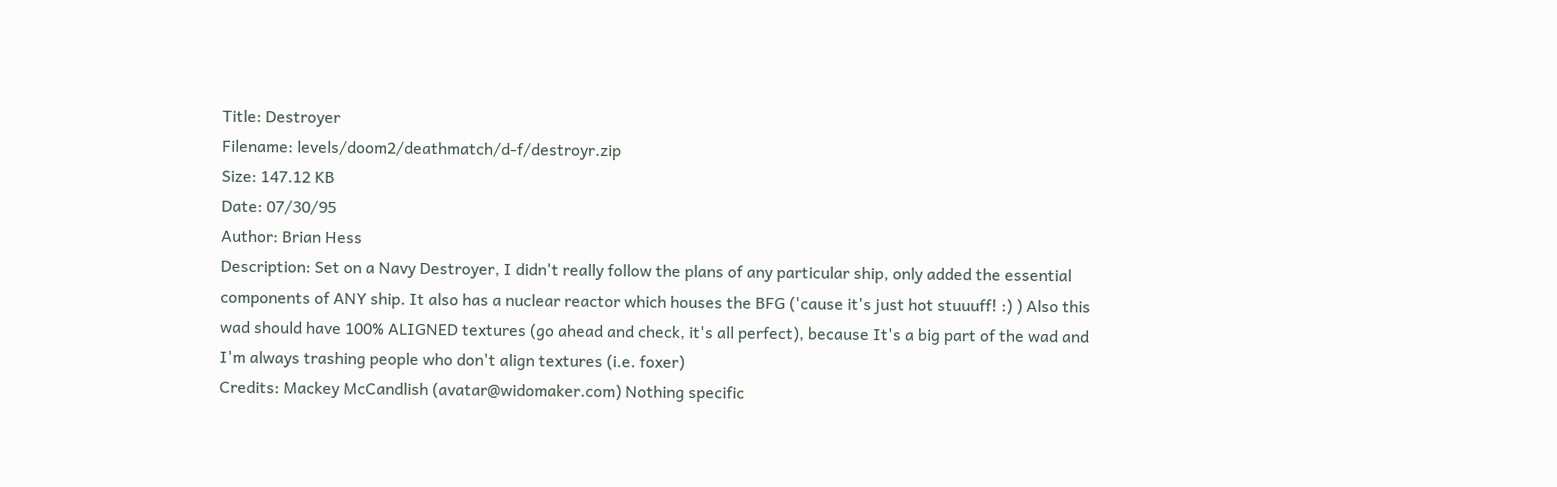Title: Destroyer
Filename: levels/doom2/deathmatch/d-f/destroyr.zip
Size: 147.12 KB
Date: 07/30/95
Author: Brian Hess
Description: Set on a Navy Destroyer, I didn't really follow the plans of any particular ship, only added the essential components of ANY ship. It also has a nuclear reactor which houses the BFG ('cause it's just hot stuuuff! :) ) Also this wad should have 100% ALIGNED textures (go ahead and check, it's all perfect), because It's a big part of the wad and I'm always trashing people who don't align textures (i.e. foxer)
Credits: Mackey McCandlish (avatar@widomaker.com) Nothing specific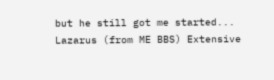but he still got me started... Lazarus (from ME BBS) Extensive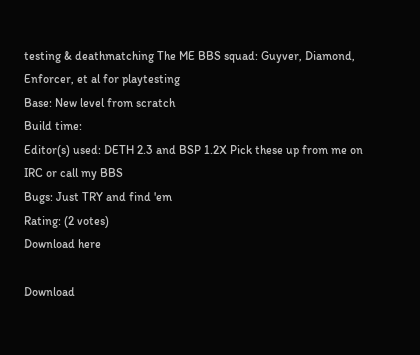testing & deathmatching The ME BBS squad: Guyver, Diamond, Enforcer, et al for playtesting
Base: New level from scratch
Build time:
Editor(s) used: DETH 2.3 and BSP 1.2X Pick these up from me on IRC or call my BBS
Bugs: Just TRY and find 'em
Rating: (2 votes)
Download here

Download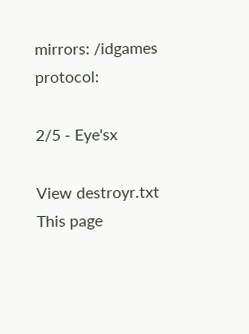mirrors: /idgames protocol:

2/5 - Eye'sx

View destroyr.txt
This page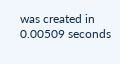was created in 0.00509 seconds